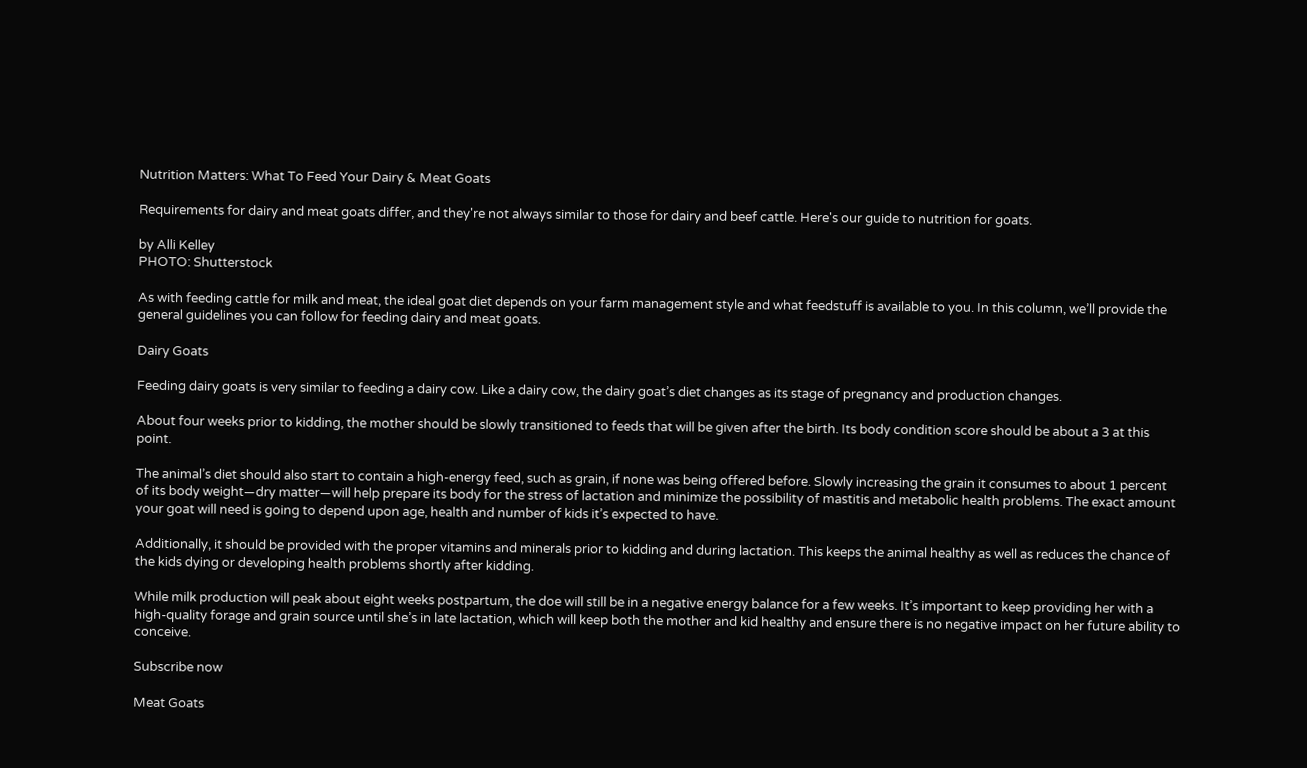Nutrition Matters: What To Feed Your Dairy & Meat Goats

Requirements for dairy and meat goats differ, and they're not always similar to those for dairy and beef cattle. Here's our guide to nutrition for goats.

by Alli Kelley
PHOTO: Shutterstock

As with feeding cattle for milk and meat, the ideal goat diet depends on your farm management style and what feedstuff is available to you. In this column, we’ll provide the general guidelines you can follow for feeding dairy and meat goats.

Dairy Goats

Feeding dairy goats is very similar to feeding a dairy cow. Like a dairy cow, the dairy goat’s diet changes as its stage of pregnancy and production changes.

About four weeks prior to kidding, the mother should be slowly transitioned to feeds that will be given after the birth. Its body condition score should be about a 3 at this point.

The animal’s diet should also start to contain a high-energy feed, such as grain, if none was being offered before. Slowly increasing the grain it consumes to about 1 percent of its body weight—dry matter—will help prepare its body for the stress of lactation and minimize the possibility of mastitis and metabolic health problems. The exact amount your goat will need is going to depend upon age, health and number of kids it’s expected to have.

Additionally, it should be provided with the proper vitamins and minerals prior to kidding and during lactation. This keeps the animal healthy as well as reduces the chance of the kids dying or developing health problems shortly after kidding.

While milk production will peak about eight weeks postpartum, the doe will still be in a negative energy balance for a few weeks. It’s important to keep providing her with a high-quality forage and grain source until she’s in late lactation, which will keep both the mother and kid healthy and ensure there is no negative impact on her future ability to conceive.

Subscribe now

Meat Goats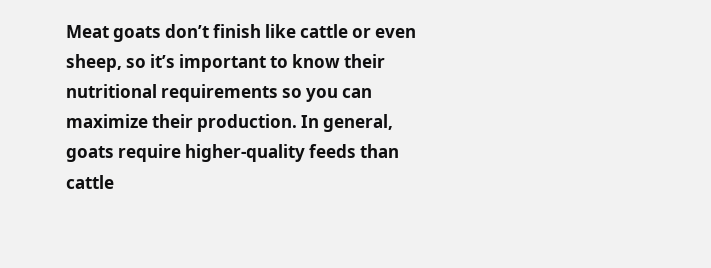Meat goats don’t finish like cattle or even sheep, so it’s important to know their nutritional requirements so you can maximize their production. In general, goats require higher-quality feeds than cattle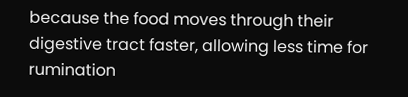because the food moves through their digestive tract faster, allowing less time for rumination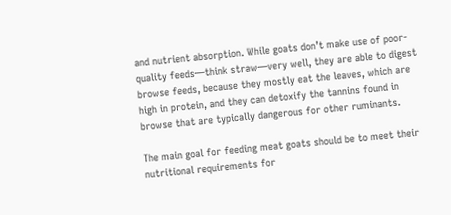and nutrient absorption. While goats don’t make use of poor-quality feeds—think straw—very well, they are able to digest browse feeds, because they mostly eat the leaves, which are high in protein, and they can detoxify the tannins found in browse that are typically dangerous for other ruminants.

The main goal for feeding meat goats should be to meet their nutritional requirements for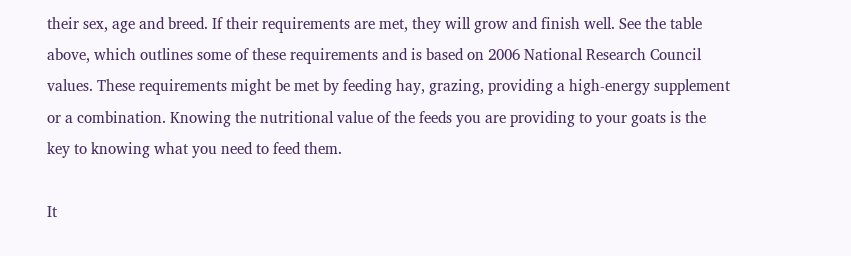their sex, age and breed. If their requirements are met, they will grow and finish well. See the table above, which outlines some of these requirements and is based on 2006 National Research Council values. These requirements might be met by feeding hay, grazing, providing a high-energy supplement or a combination. Knowing the nutritional value of the feeds you are providing to your goats is the key to knowing what you need to feed them.

It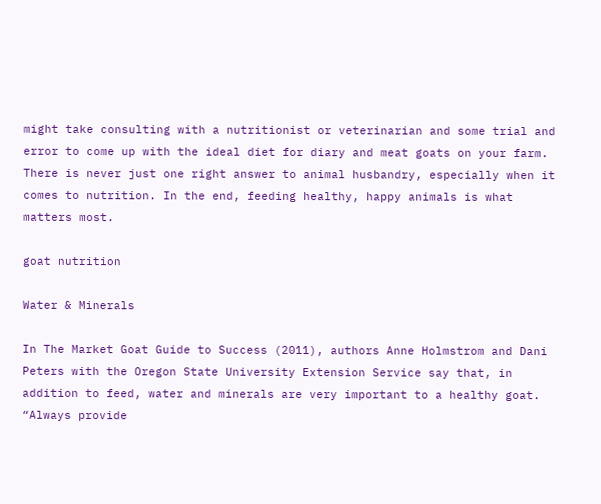might take consulting with a nutritionist or veterinarian and some trial and error to come up with the ideal diet for diary and meat goats on your farm. There is never just one right answer to animal husbandry, especially when it comes to nutrition. In the end, feeding healthy, happy animals is what matters most.

goat nutrition

Water & Minerals

In The Market Goat Guide to Success (2011), authors Anne Holmstrom and Dani Peters with the Oregon State University Extension Service say that, in addition to feed, water and minerals are very important to a healthy goat. “Always provide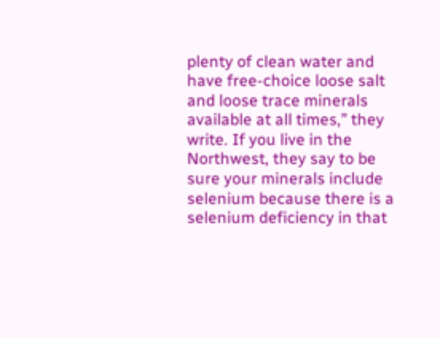plenty of clean water and have free-choice loose salt and loose trace minerals available at all times,” they write. If you live in the Northwest, they say to be sure your minerals include selenium because there is a selenium deficiency in that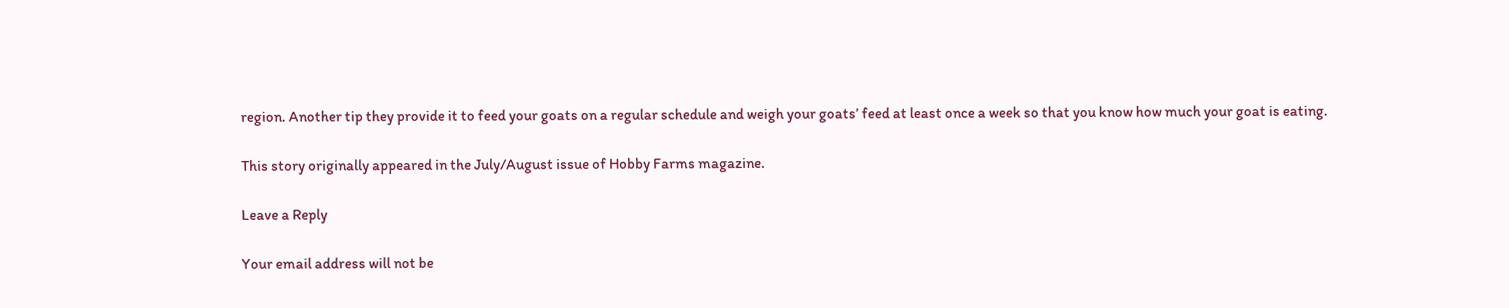region. Another tip they provide it to feed your goats on a regular schedule and weigh your goats’ feed at least once a week so that you know how much your goat is eating.

This story originally appeared in the July/August issue of Hobby Farms magazine.

Leave a Reply

Your email address will not be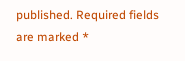published. Required fields are marked *